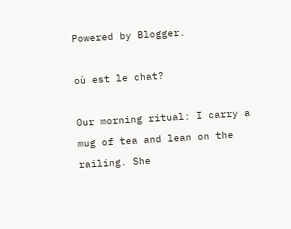Powered by Blogger.

où est le chat?

Our morning ritual: I carry a mug of tea and lean on the railing. She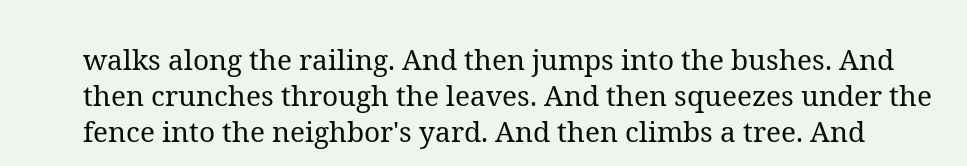walks along the railing. And then jumps into the bushes. And then crunches through the leaves. And then squeezes under the fence into the neighbor's yard. And then climbs a tree. And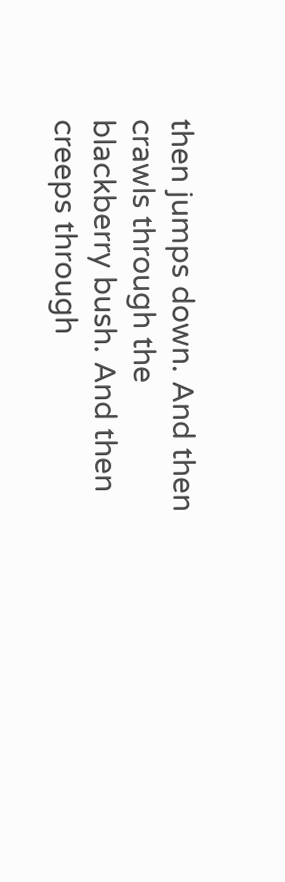then jumps down. And then crawls through the blackberry bush. And then creeps through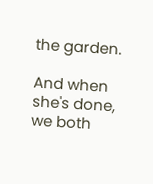the garden.

And when she's done, we both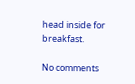head inside for breakfast.

No comments